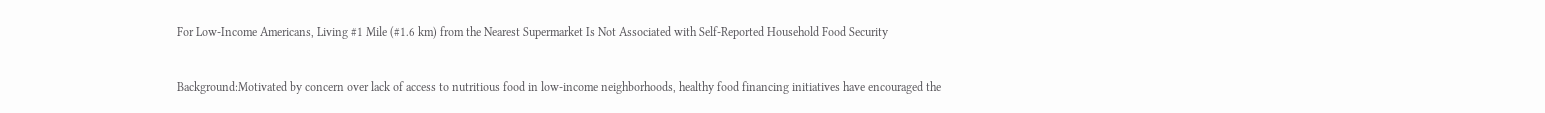For Low-Income Americans, Living #1 Mile (#1.6 km) from the Nearest Supermarket Is Not Associated with Self-Reported Household Food Security


Background:Motivated by concern over lack of access to nutritious food in low-income neighborhoods, healthy food financing initiatives have encouraged the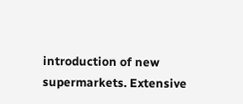introduction of new supermarkets. Extensive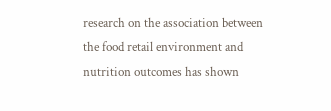research on the association between the food retail environment and nutrition outcomes has shown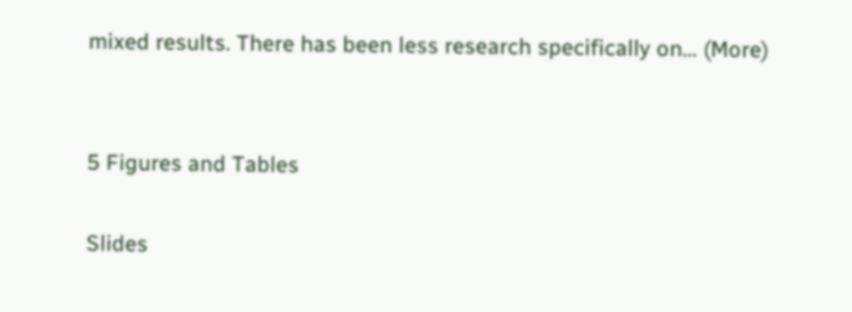mixed results. There has been less research specifically on… (More)


5 Figures and Tables

Slides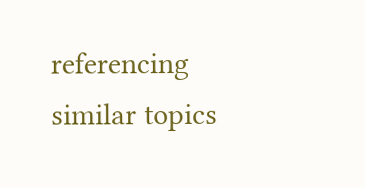referencing similar topics